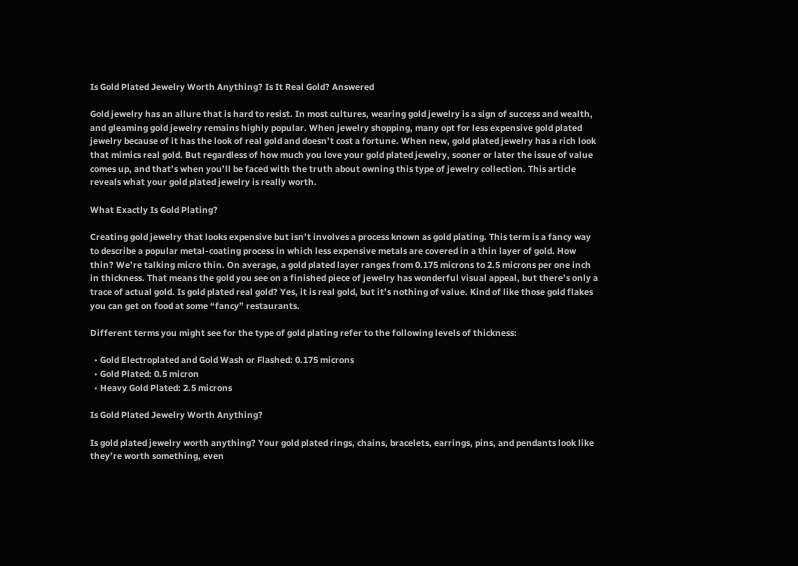Is Gold Plated Jewelry Worth Anything? Is It Real Gold? Answered

Gold jewelry has an allure that is hard to resist. In most cultures, wearing gold jewelry is a sign of success and wealth, and gleaming gold jewelry remains highly popular. When jewelry shopping, many opt for less expensive gold plated jewelry because of it has the look of real gold and doesn’t cost a fortune. When new, gold plated jewelry has a rich look that mimics real gold. But regardless of how much you love your gold plated jewelry, sooner or later the issue of value comes up, and that’s when you’ll be faced with the truth about owning this type of jewelry collection. This article reveals what your gold plated jewelry is really worth.

What Exactly Is Gold Plating?

Creating gold jewelry that looks expensive but isn’t involves a process known as gold plating. This term is a fancy way to describe a popular metal-coating process in which less expensive metals are covered in a thin layer of gold. How thin? We’re talking micro thin. On average, a gold plated layer ranges from 0.175 microns to 2.5 microns per one inch in thickness. That means the gold you see on a finished piece of jewelry has wonderful visual appeal, but there’s only a trace of actual gold. Is gold plated real gold? Yes, it is real gold, but it’s nothing of value. Kind of like those gold flakes you can get on food at some “fancy” restaurants.

Different terms you might see for the type of gold plating refer to the following levels of thickness:

  • Gold Electroplated and Gold Wash or Flashed: 0.175 microns
  • Gold Plated: 0.5 micron
  • Heavy Gold Plated: 2.5 microns

Is Gold Plated Jewelry Worth Anything?

Is gold plated jewelry worth anything? Your gold plated rings, chains, bracelets, earrings, pins, and pendants look like they’re worth something, even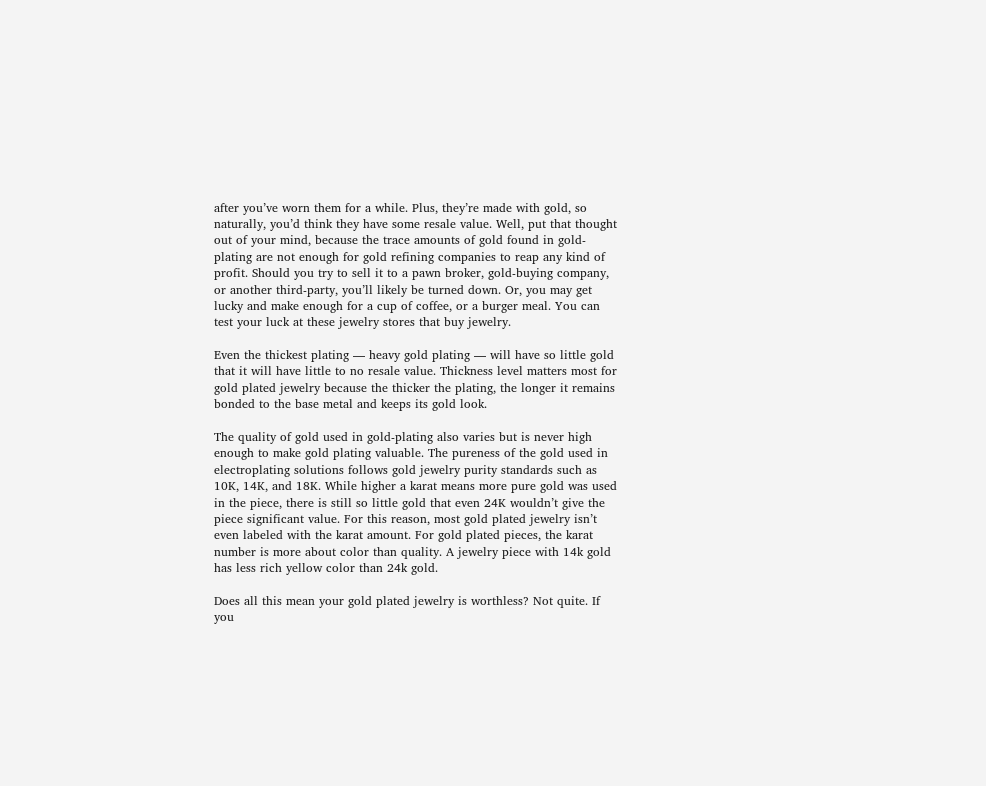after you’ve worn them for a while. Plus, they’re made with gold, so naturally, you’d think they have some resale value. Well, put that thought out of your mind, because the trace amounts of gold found in gold-plating are not enough for gold refining companies to reap any kind of profit. Should you try to sell it to a pawn broker, gold-buying company, or another third-party, you’ll likely be turned down. Or, you may get lucky and make enough for a cup of coffee, or a burger meal. You can test your luck at these jewelry stores that buy jewelry.

Even the thickest plating — heavy gold plating — will have so little gold that it will have little to no resale value. Thickness level matters most for gold plated jewelry because the thicker the plating, the longer it remains bonded to the base metal and keeps its gold look.

The quality of gold used in gold-plating also varies but is never high enough to make gold plating valuable. The pureness of the gold used in electroplating solutions follows gold jewelry purity standards such as 10K, 14K, and 18K. While higher a karat means more pure gold was used in the piece, there is still so little gold that even 24K wouldn’t give the piece significant value. For this reason, most gold plated jewelry isn’t even labeled with the karat amount. For gold plated pieces, the karat number is more about color than quality. A jewelry piece with 14k gold has less rich yellow color than 24k gold.

Does all this mean your gold plated jewelry is worthless? Not quite. If you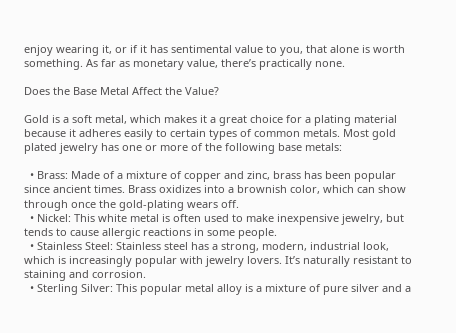enjoy wearing it, or if it has sentimental value to you, that alone is worth something. As far as monetary value, there’s practically none.

Does the Base Metal Affect the Value?

Gold is a soft metal, which makes it a great choice for a plating material because it adheres easily to certain types of common metals. Most gold plated jewelry has one or more of the following base metals:

  • Brass: Made of a mixture of copper and zinc, brass has been popular since ancient times. Brass oxidizes into a brownish color, which can show through once the gold-plating wears off.
  • Nickel: This white metal is often used to make inexpensive jewelry, but tends to cause allergic reactions in some people.
  • Stainless Steel: Stainless steel has a strong, modern, industrial look, which is increasingly popular with jewelry lovers. It’s naturally resistant to staining and corrosion.
  • Sterling Silver: This popular metal alloy is a mixture of pure silver and a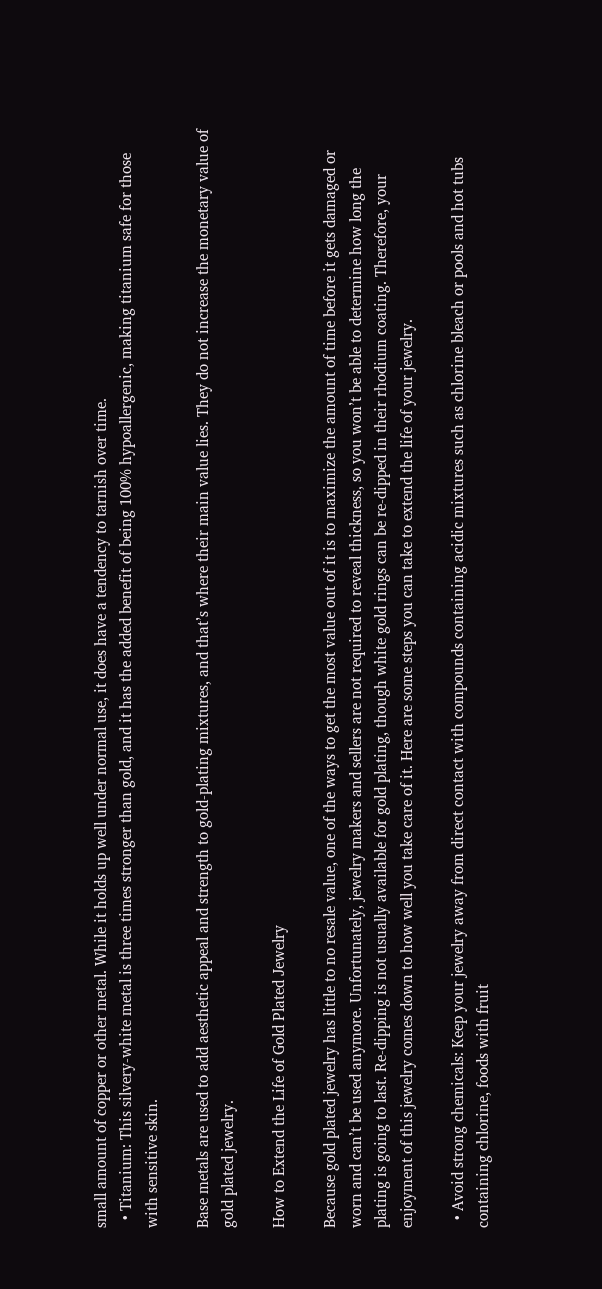small amount of copper or other metal. While it holds up well under normal use, it does have a tendency to tarnish over time.
  • Titanium: This silvery-white metal is three times stronger than gold, and it has the added benefit of being 100% hypoallergenic, making titanium safe for those with sensitive skin.

Base metals are used to add aesthetic appeal and strength to gold-plating mixtures, and that’s where their main value lies. They do not increase the monetary value of gold plated jewelry.

How to Extend the Life of Gold Plated Jewelry

Because gold plated jewelry has little to no resale value, one of the ways to get the most value out of it is to maximize the amount of time before it gets damaged or worn and can’t be used anymore. Unfortunately, jewelry makers and sellers are not required to reveal thickness, so you won’t be able to determine how long the plating is going to last. Re-dipping is not usually available for gold plating, though white gold rings can be re-dipped in their rhodium coating. Therefore, your enjoyment of this jewelry comes down to how well you take care of it. Here are some steps you can take to extend the life of your jewelry.

  • Avoid strong chemicals: Keep your jewelry away from direct contact with compounds containing acidic mixtures such as chlorine bleach or pools and hot tubs containing chlorine, foods with fruit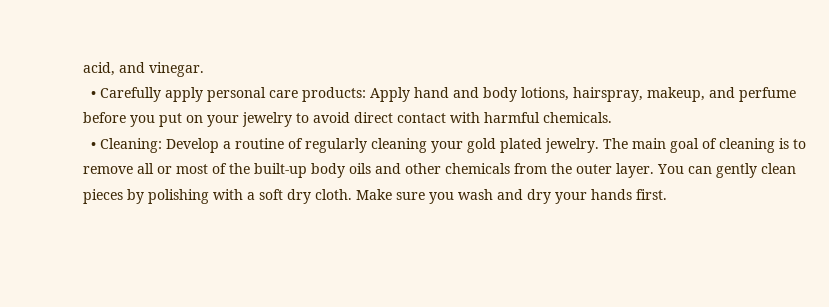acid, and vinegar.
  • Carefully apply personal care products: Apply hand and body lotions, hairspray, makeup, and perfume before you put on your jewelry to avoid direct contact with harmful chemicals.
  • Cleaning: Develop a routine of regularly cleaning your gold plated jewelry. The main goal of cleaning is to remove all or most of the built-up body oils and other chemicals from the outer layer. You can gently clean pieces by polishing with a soft dry cloth. Make sure you wash and dry your hands first.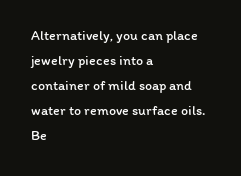Alternatively, you can place jewelry pieces into a container of mild soap and water to remove surface oils. Be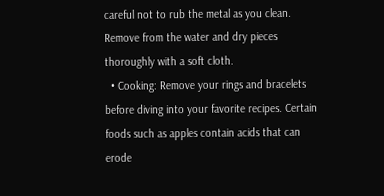careful not to rub the metal as you clean. Remove from the water and dry pieces thoroughly with a soft cloth.
  • Cooking: Remove your rings and bracelets before diving into your favorite recipes. Certain foods such as apples contain acids that can erode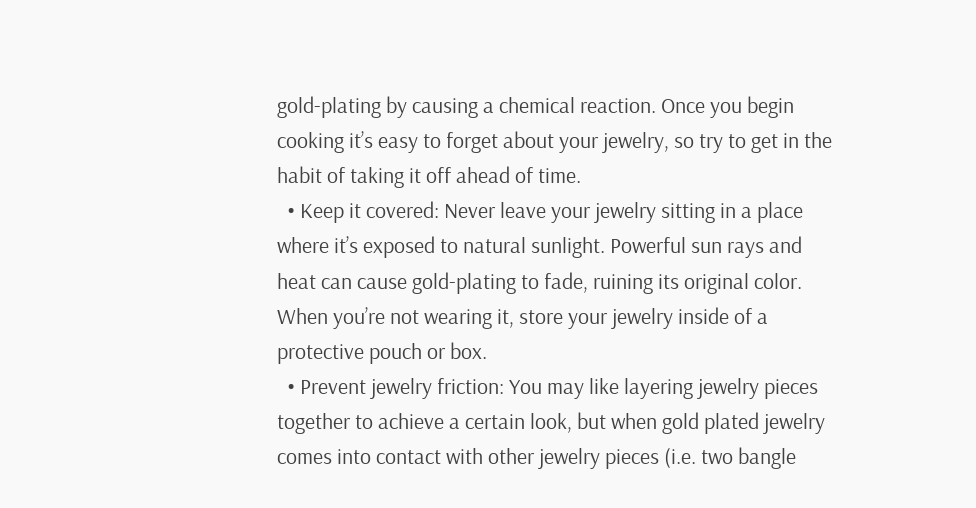gold-plating by causing a chemical reaction. Once you begin cooking it’s easy to forget about your jewelry, so try to get in the habit of taking it off ahead of time.
  • Keep it covered: Never leave your jewelry sitting in a place where it’s exposed to natural sunlight. Powerful sun rays and heat can cause gold-plating to fade, ruining its original color. When you’re not wearing it, store your jewelry inside of a protective pouch or box.
  • Prevent jewelry friction: You may like layering jewelry pieces together to achieve a certain look, but when gold plated jewelry comes into contact with other jewelry pieces (i.e. two bangle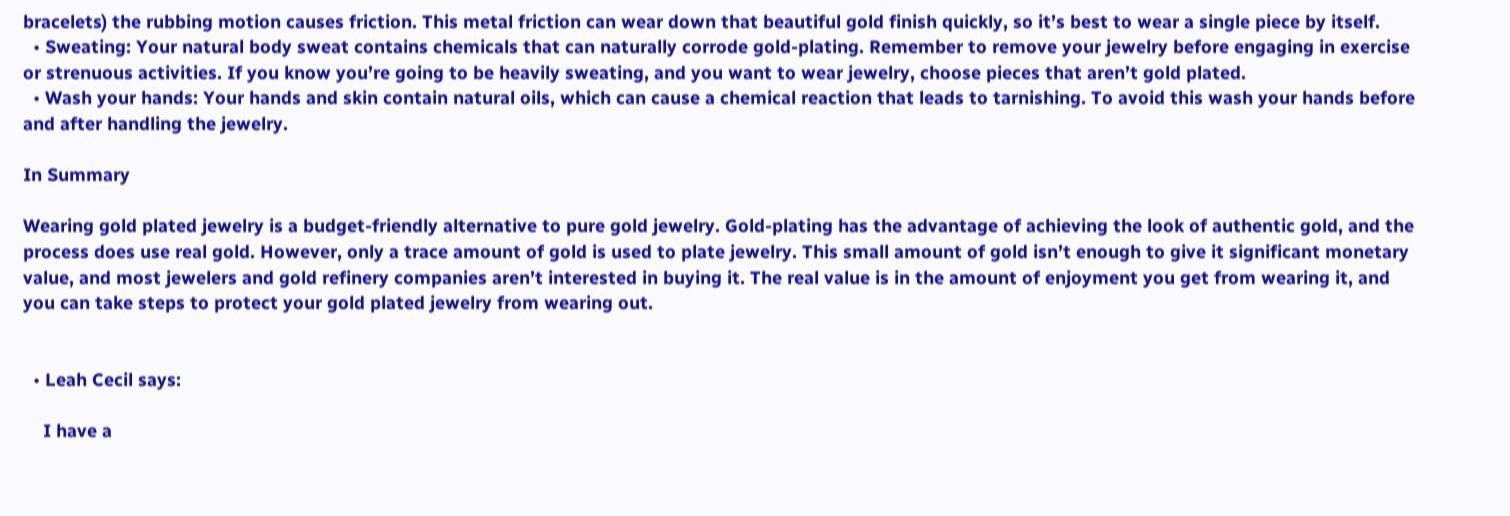bracelets) the rubbing motion causes friction. This metal friction can wear down that beautiful gold finish quickly, so it’s best to wear a single piece by itself.
  • Sweating: Your natural body sweat contains chemicals that can naturally corrode gold-plating. Remember to remove your jewelry before engaging in exercise or strenuous activities. If you know you’re going to be heavily sweating, and you want to wear jewelry, choose pieces that aren’t gold plated.
  • Wash your hands: Your hands and skin contain natural oils, which can cause a chemical reaction that leads to tarnishing. To avoid this wash your hands before and after handling the jewelry.

In Summary

Wearing gold plated jewelry is a budget-friendly alternative to pure gold jewelry. Gold-plating has the advantage of achieving the look of authentic gold, and the process does use real gold. However, only a trace amount of gold is used to plate jewelry. This small amount of gold isn’t enough to give it significant monetary value, and most jewelers and gold refinery companies aren’t interested in buying it. The real value is in the amount of enjoyment you get from wearing it, and you can take steps to protect your gold plated jewelry from wearing out.


  • Leah Cecil says:

    I have a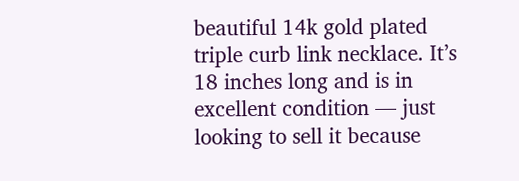beautiful 14k gold plated triple curb link necklace. It’s 18 inches long and is in excellent condition — just looking to sell it because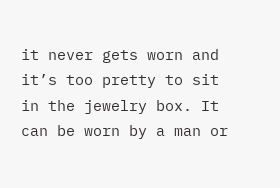it never gets worn and it’s too pretty to sit in the jewelry box. It can be worn by a man or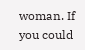woman. If you could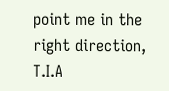point me in the right direction, T.I.A